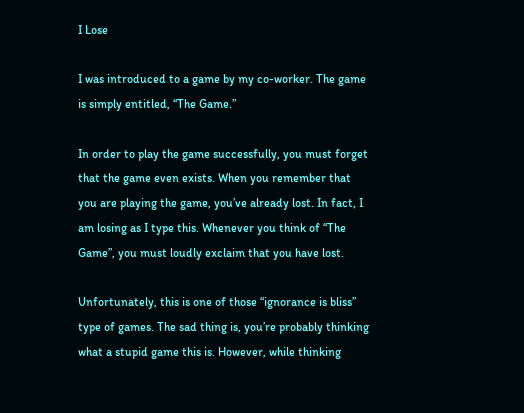I Lose

I was introduced to a game by my co-worker. The game is simply entitled, “The Game.”

In order to play the game successfully, you must forget that the game even exists. When you remember that you are playing the game, you’ve already lost. In fact, I am losing as I type this. Whenever you think of “The Game”, you must loudly exclaim that you have lost.

Unfortunately, this is one of those “ignorance is bliss” type of games. The sad thing is, you’re probably thinking what a stupid game this is. However, while thinking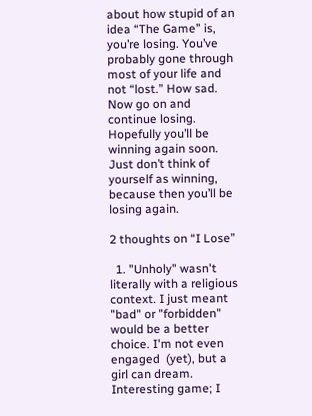about how stupid of an idea “The Game” is, you’re losing. You’ve probably gone through most of your life and not “lost.” How sad. Now go on and continue losing. Hopefully you’ll be winning again soon. Just don’t think of yourself as winning, because then you’ll be losing again.

2 thoughts on “I Lose”

  1. "Unholy" wasn't literally with a religious context. I just meant "bad" or "forbidden" would be a better choice. I'm not even engaged  (yet), but a girl can dream. Interesting game; I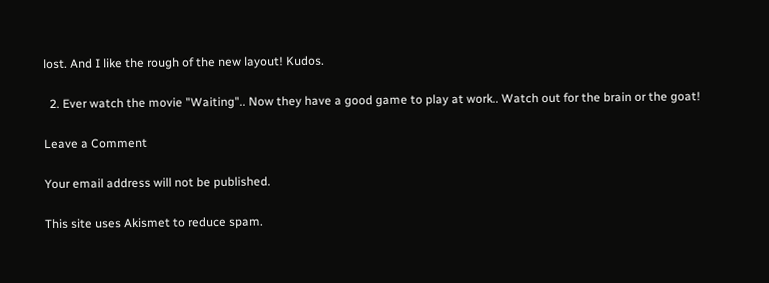lost. And I like the rough of the new layout! Kudos.

  2. Ever watch the movie "Waiting".. Now they have a good game to play at work.. Watch out for the brain or the goat!

Leave a Comment

Your email address will not be published.

This site uses Akismet to reduce spam.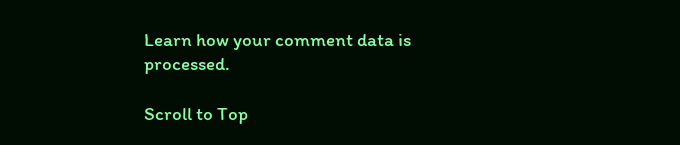Learn how your comment data is processed.

Scroll to Top